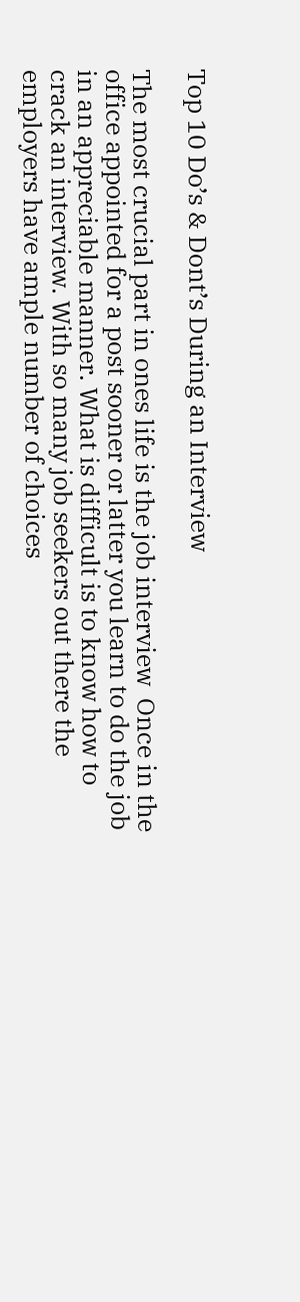Top 10 Do’s & Dont’s During an Interview

The most crucial part in ones life is the job interview  Once in the office appointed for a post sooner or latter you learn to do the job in an appreciable manner. What is difficult is to know how to crack an interview. With so many job seekers out there the employers have ample number of choices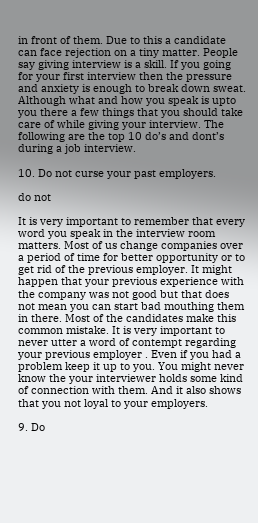in front of them. Due to this a candidate can face rejection on a tiny matter. People say giving interview is a skill. If you going for your first interview then the pressure and anxiety is enough to break down sweat. Although what and how you speak is upto you there a few things that you should take care of while giving your interview. The following are the top 10 do’s and dont’s during a job interview.

10. Do not curse your past employers.

do not

It is very important to remember that every word you speak in the interview room matters. Most of us change companies over a period of time for better opportunity or to get rid of the previous employer. It might happen that your previous experience with the company was not good but that does not mean you can start bad mouthing them in there. Most of the candidates make this common mistake. It is very important to never utter a word of contempt regarding your previous employer . Even if you had a problem keep it up to you. You might never know the your interviewer holds some kind of connection with them. And it also shows that you not loyal to your employers.

9. Do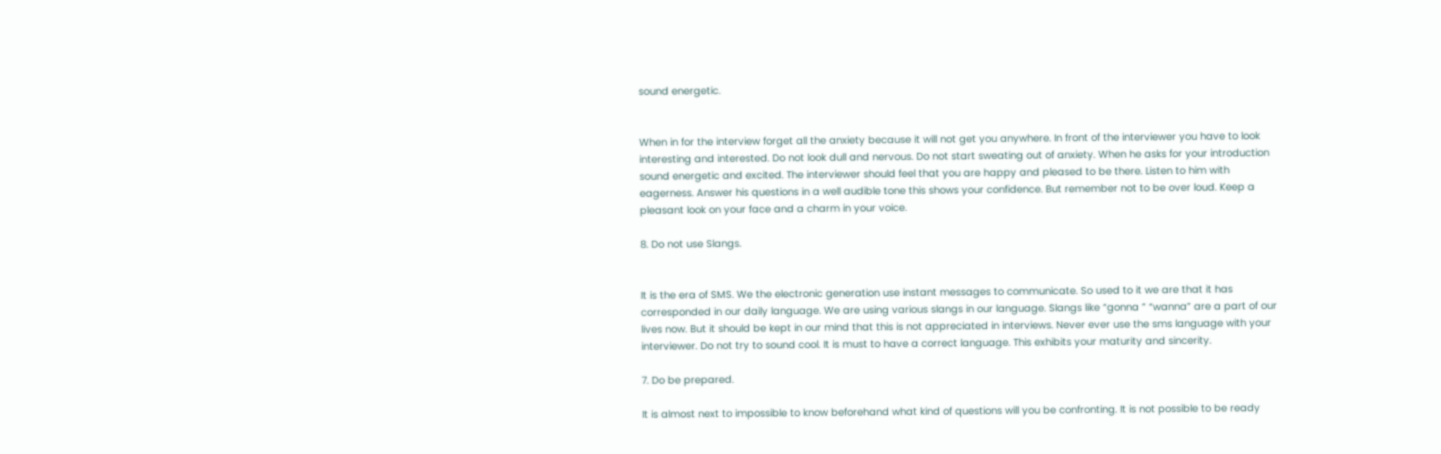sound energetic.


When in for the interview forget all the anxiety because it will not get you anywhere. In front of the interviewer you have to look interesting and interested. Do not look dull and nervous. Do not start sweating out of anxiety. When he asks for your introduction sound energetic and excited. The interviewer should feel that you are happy and pleased to be there. Listen to him with eagerness. Answer his questions in a well audible tone this shows your confidence. But remember not to be over loud. Keep a pleasant look on your face and a charm in your voice.

8. Do not use Slangs.


It is the era of SMS. We the electronic generation use instant messages to communicate. So used to it we are that it has corresponded in our daily language. We are using various slangs in our language. Slangs like “gonna ” “wanna” are a part of our lives now. But it should be kept in our mind that this is not appreciated in interviews. Never ever use the sms language with your interviewer. Do not try to sound cool. It is must to have a correct language. This exhibits your maturity and sincerity.

7. Do be prepared.

It is almost next to impossible to know beforehand what kind of questions will you be confronting. It is not possible to be ready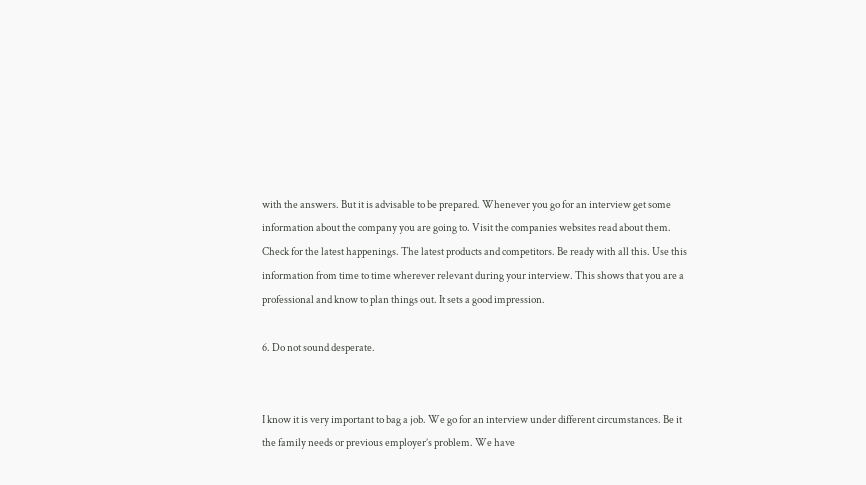with the answers. But it is advisable to be prepared. Whenever you go for an interview get some information about the company you are going to. Visit the companies websites read about them. Check for the latest happenings. The latest products and competitors. Be ready with all this. Use this information from time to time wherever relevant during your interview. This shows that you are a professional and know to plan things out. It sets a good impression.

6. Do not sound desperate.


I know it is very important to bag a job. We go for an interview under different circumstances. Be it the family needs or previous employer’s problem. We have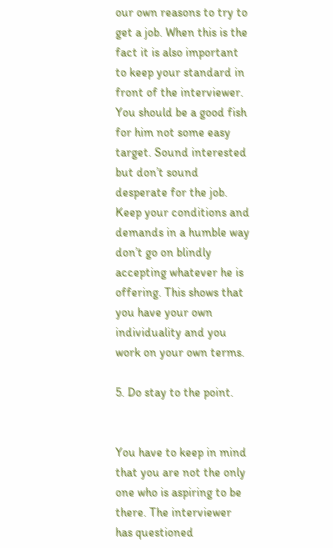our own reasons to try to get a job. When this is the fact it is also important to keep your standard in front of the interviewer. You should be a good fish for him not some easy target. Sound interested but don’t sound desperate for the job. Keep your conditions and demands in a humble way don’t go on blindly accepting whatever he is offering. This shows that you have your own individuality and you work on your own terms.

5. Do stay to the point.


You have to keep in mind that you are not the only one who is aspiring to be there. The interviewer has questioned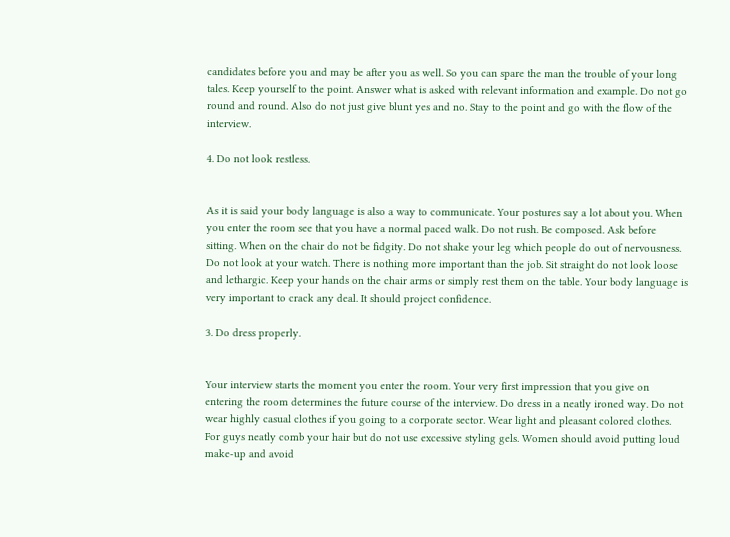candidates before you and may be after you as well. So you can spare the man the trouble of your long tales. Keep yourself to the point. Answer what is asked with relevant information and example. Do not go round and round. Also do not just give blunt yes and no. Stay to the point and go with the flow of the interview.

4. Do not look restless.


As it is said your body language is also a way to communicate. Your postures say a lot about you. When you enter the room see that you have a normal paced walk. Do not rush. Be composed. Ask before sitting. When on the chair do not be fidgity. Do not shake your leg which people do out of nervousness. Do not look at your watch. There is nothing more important than the job. Sit straight do not look loose and lethargic. Keep your hands on the chair arms or simply rest them on the table. Your body language is very important to crack any deal. It should project confidence.

3. Do dress properly.


Your interview starts the moment you enter the room. Your very first impression that you give on entering the room determines the future course of the interview. Do dress in a neatly ironed way. Do not wear highly casual clothes if you going to a corporate sector. Wear light and pleasant colored clothes. For guys neatly comb your hair but do not use excessive styling gels. Women should avoid putting loud make-up and avoid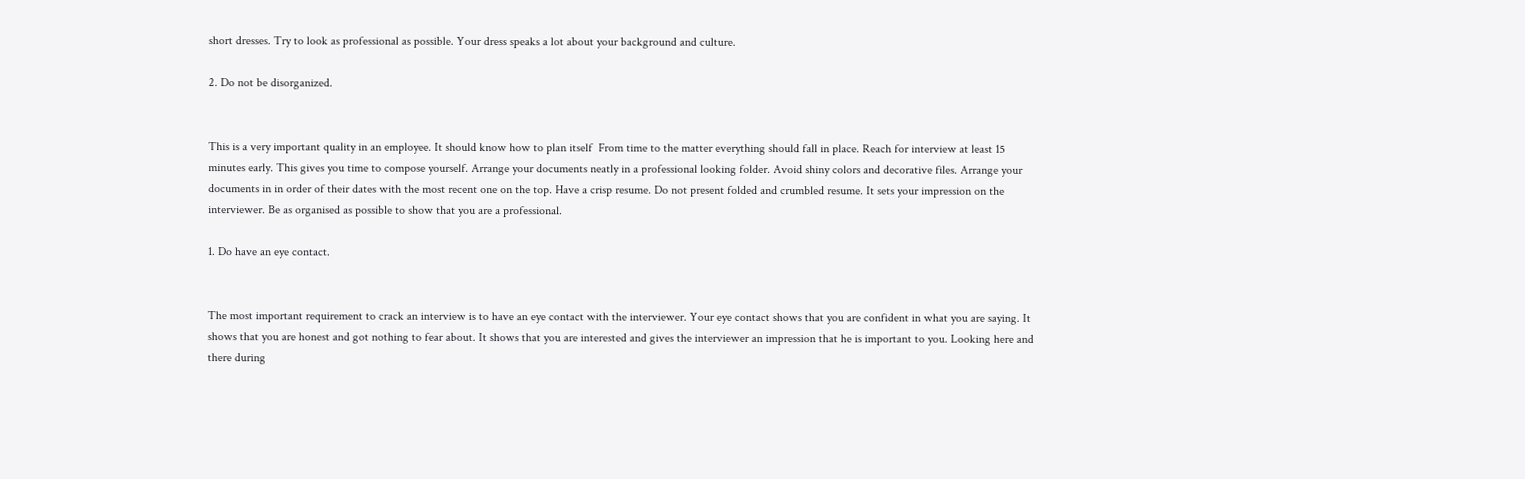short dresses. Try to look as professional as possible. Your dress speaks a lot about your background and culture.

2. Do not be disorganized.


This is a very important quality in an employee. It should know how to plan itself  From time to the matter everything should fall in place. Reach for interview at least 15 minutes early. This gives you time to compose yourself. Arrange your documents neatly in a professional looking folder. Avoid shiny colors and decorative files. Arrange your documents in in order of their dates with the most recent one on the top. Have a crisp resume. Do not present folded and crumbled resume. It sets your impression on the interviewer. Be as organised as possible to show that you are a professional.

1. Do have an eye contact.


The most important requirement to crack an interview is to have an eye contact with the interviewer. Your eye contact shows that you are confident in what you are saying. It shows that you are honest and got nothing to fear about. It shows that you are interested and gives the interviewer an impression that he is important to you. Looking here and there during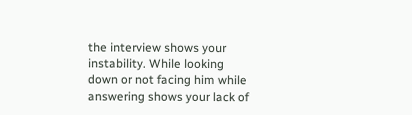the interview shows your instability. While looking down or not facing him while answering shows your lack of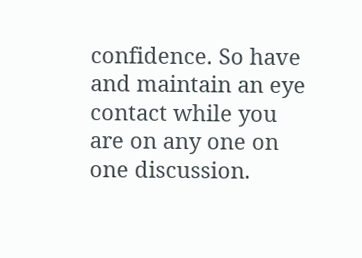confidence. So have and maintain an eye contact while you are on any one on one discussion.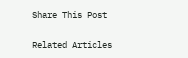Share This Post

Related Articles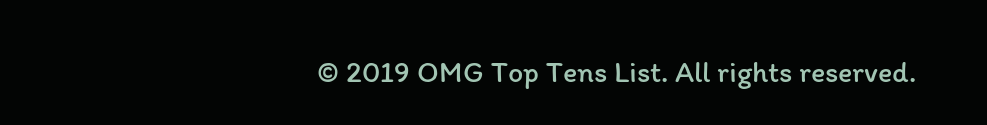© 2019 OMG Top Tens List. All rights reserved.